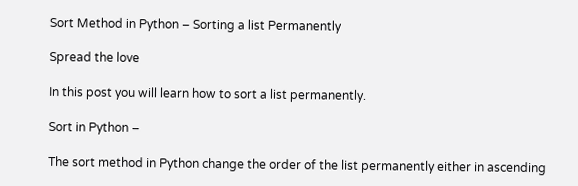Sort Method in Python – Sorting a list Permanently

Spread the love

In this post you will learn how to sort a list permanently.

Sort in Python –

The sort method in Python change the order of the list permanently either in ascending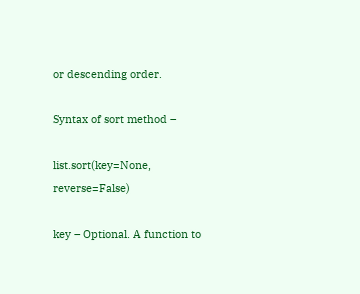or descending order.

Syntax of sort method –

list.sort(key=None, reverse=False)

key – Optional. A function to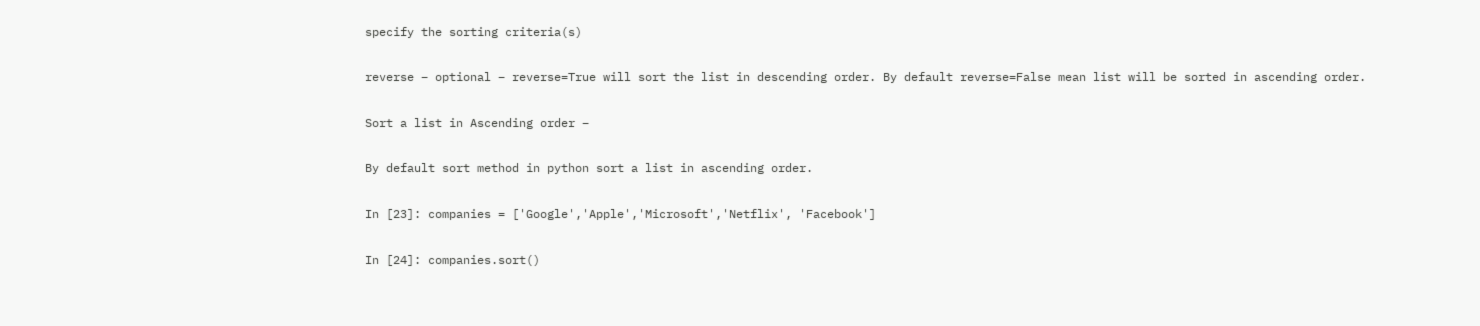specify the sorting criteria(s)

reverse – optional – reverse=True will sort the list in descending order. By default reverse=False mean list will be sorted in ascending order.

Sort a list in Ascending order –

By default sort method in python sort a list in ascending order.

In [23]: companies = ['Google','Apple','Microsoft','Netflix', 'Facebook']

In [24]: companies.sort()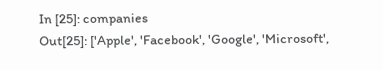In [25]: companies
Out[25]: ['Apple', 'Facebook', 'Google', 'Microsoft',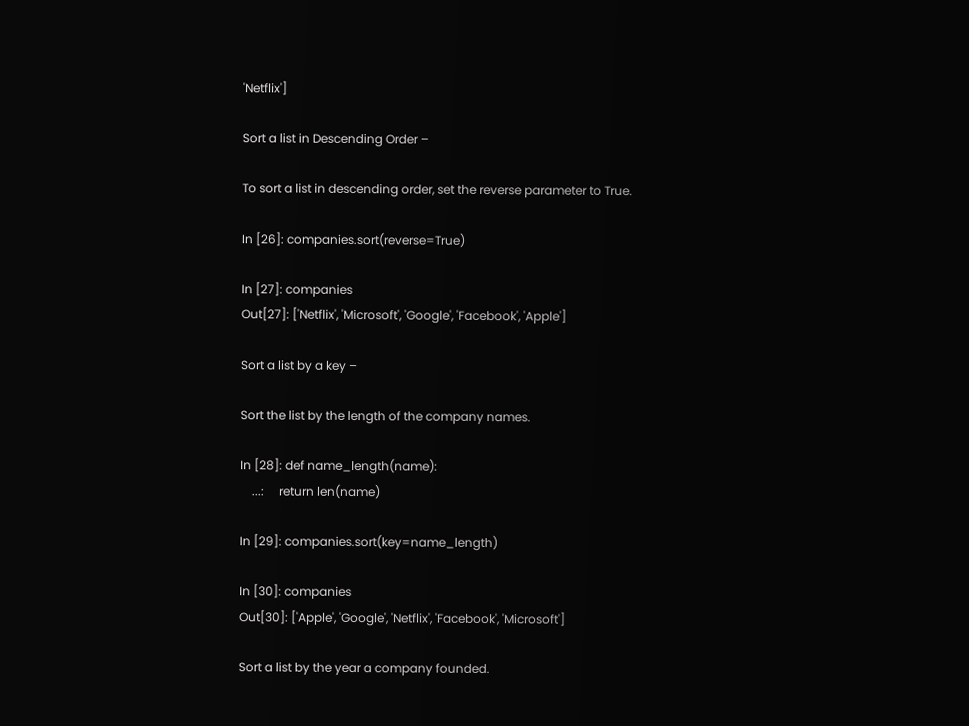'Netflix']

Sort a list in Descending Order –

To sort a list in descending order, set the reverse parameter to True.

In [26]: companies.sort(reverse=True)

In [27]: companies
Out[27]: ['Netflix', 'Microsoft', 'Google', 'Facebook', 'Apple']

Sort a list by a key –

Sort the list by the length of the company names.

In [28]: def name_length(name):
    ...:     return len(name)

In [29]: companies.sort(key=name_length)

In [30]: companies
Out[30]: ['Apple', 'Google', 'Netflix', 'Facebook', 'Microsoft']

Sort a list by the year a company founded.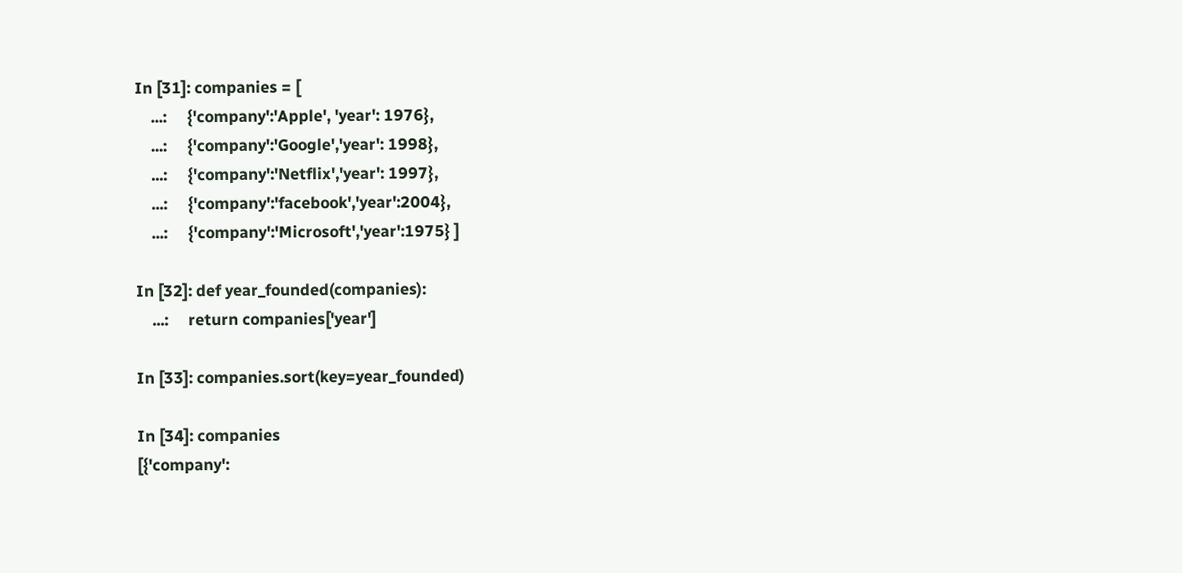In [31]: companies = [
    ...:     {'company':'Apple', 'year': 1976},
    ...:     {'company':'Google','year': 1998},
    ...:     {'company':'Netflix','year': 1997},
    ...:     {'company':'facebook','year':2004},
    ...:     {'company':'Microsoft','year':1975} ]

In [32]: def year_founded(companies):
    ...:     return companies['year']

In [33]: companies.sort(key=year_founded)

In [34]: companies
[{'company':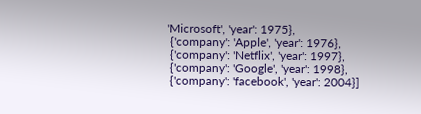'Microsoft', 'year': 1975},
 {'company': 'Apple', 'year': 1976},
 {'company': 'Netflix', 'year': 1997},
 {'company': 'Google', 'year': 1998},
 {'company': 'facebook', 'year': 2004}]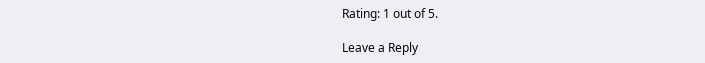Rating: 1 out of 5.

Leave a Reply